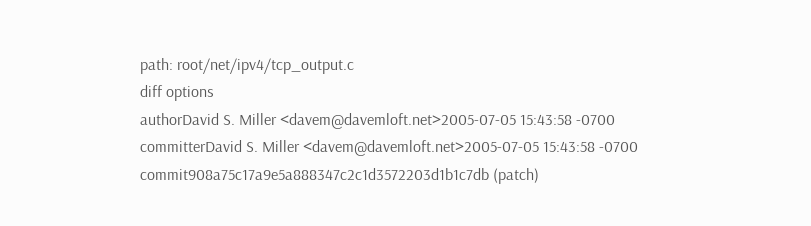path: root/net/ipv4/tcp_output.c
diff options
authorDavid S. Miller <davem@davemloft.net>2005-07-05 15:43:58 -0700
committerDavid S. Miller <davem@davemloft.net>2005-07-05 15:43:58 -0700
commit908a75c17a9e5a888347c2c1d3572203d1b1c7db (patch)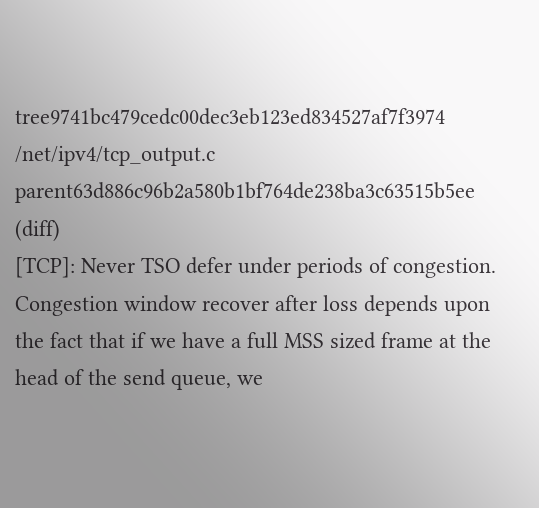tree9741bc479cedc00dec3eb123ed834527af7f3974 /net/ipv4/tcp_output.c
parent63d886c96b2a580b1bf764de238ba3c63515b5ee (diff)
[TCP]: Never TSO defer under periods of congestion.
Congestion window recover after loss depends upon the fact that if we have a full MSS sized frame at the head of the send queue, we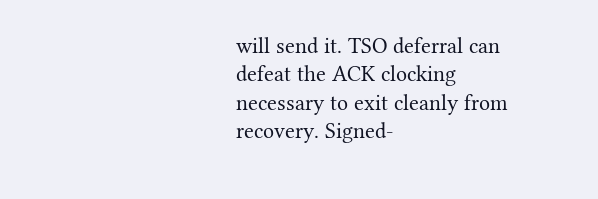will send it. TSO deferral can defeat the ACK clocking necessary to exit cleanly from recovery. Signed-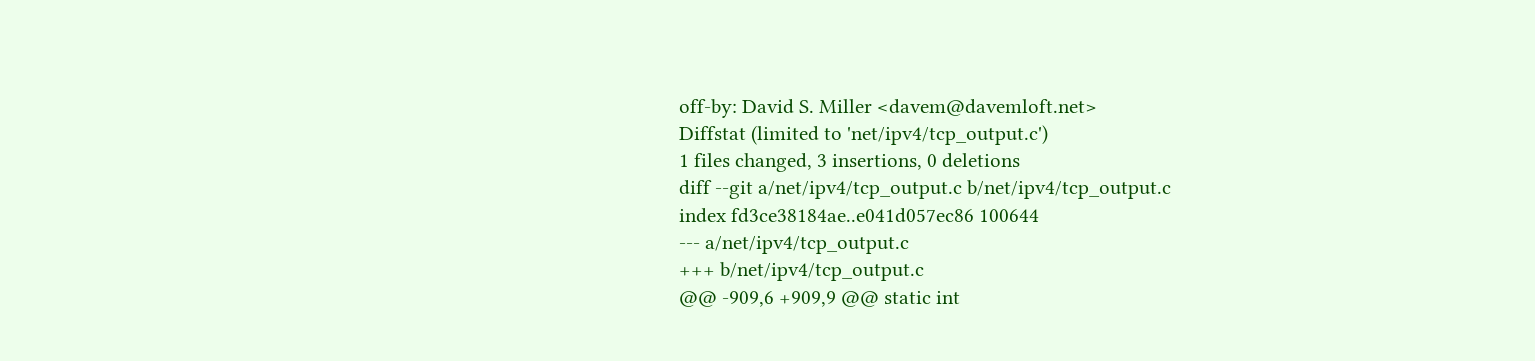off-by: David S. Miller <davem@davemloft.net>
Diffstat (limited to 'net/ipv4/tcp_output.c')
1 files changed, 3 insertions, 0 deletions
diff --git a/net/ipv4/tcp_output.c b/net/ipv4/tcp_output.c
index fd3ce38184ae..e041d057ec86 100644
--- a/net/ipv4/tcp_output.c
+++ b/net/ipv4/tcp_output.c
@@ -909,6 +909,9 @@ static int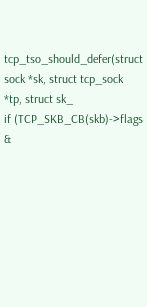tcp_tso_should_defer(struct sock *sk, struct tcp_sock *tp, struct sk_
if (TCP_SKB_CB(skb)->flags &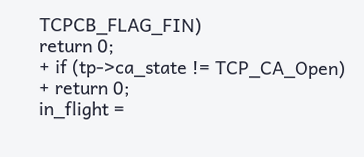TCPCB_FLAG_FIN)
return 0;
+ if (tp->ca_state != TCP_CA_Open)
+ return 0;
in_flight =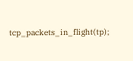tcp_packets_in_flight(tp);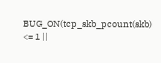BUG_ON(tcp_skb_pcount(skb) <= 1 ||